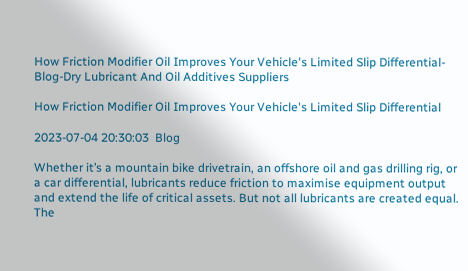How Friction Modifier Oil Improves Your Vehicle's Limited Slip Differential-Blog-Dry Lubricant And Oil Additives Suppliers

How Friction Modifier Oil Improves Your Vehicle's Limited Slip Differential

2023-07-04 20:30:03  Blog

Whether it’s a mountain bike drivetrain, an offshore oil and gas drilling rig, or a car differential, lubricants reduce friction to maximise equipment output and extend the life of critical assets. But not all lubricants are created equal. The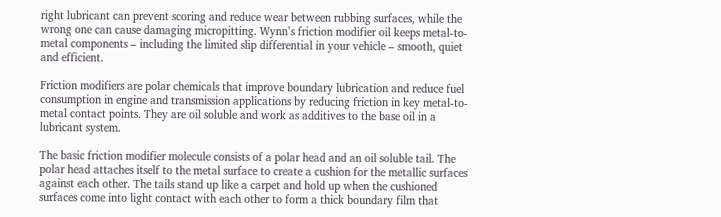right lubricant can prevent scoring and reduce wear between rubbing surfaces, while the wrong one can cause damaging micropitting. Wynn’s friction modifier oil keeps metal-to-metal components – including the limited slip differential in your vehicle – smooth, quiet and efficient.

Friction modifiers are polar chemicals that improve boundary lubrication and reduce fuel consumption in engine and transmission applications by reducing friction in key metal-to-metal contact points. They are oil soluble and work as additives to the base oil in a lubricant system.

The basic friction modifier molecule consists of a polar head and an oil soluble tail. The polar head attaches itself to the metal surface to create a cushion for the metallic surfaces against each other. The tails stand up like a carpet and hold up when the cushioned surfaces come into light contact with each other to form a thick boundary film that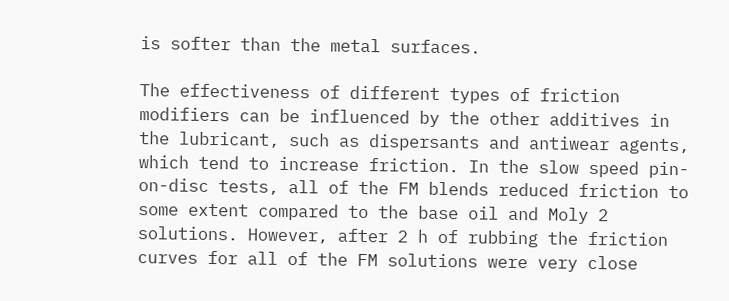is softer than the metal surfaces.

The effectiveness of different types of friction modifiers can be influenced by the other additives in the lubricant, such as dispersants and antiwear agents, which tend to increase friction. In the slow speed pin-on-disc tests, all of the FM blends reduced friction to some extent compared to the base oil and Moly 2 solutions. However, after 2 h of rubbing the friction curves for all of the FM solutions were very close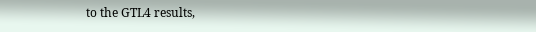to the GTL4 results,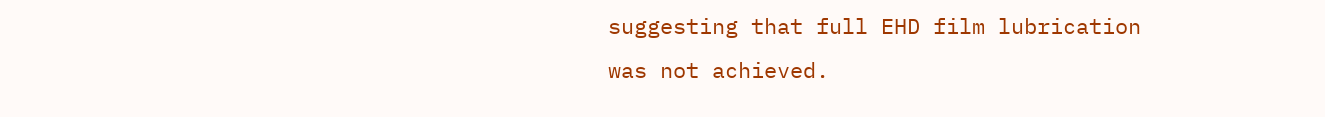suggesting that full EHD film lubrication was not achieved.